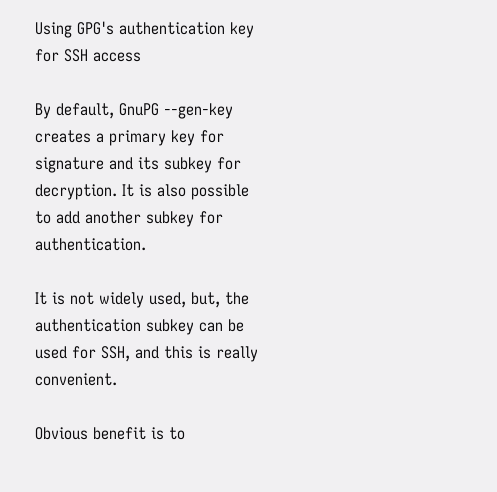Using GPG's authentication key for SSH access

By default, GnuPG --gen-key creates a primary key for signature and its subkey for decryption. It is also possible to add another subkey for authentication.

It is not widely used, but, the authentication subkey can be used for SSH, and this is really convenient.

Obvious benefit is to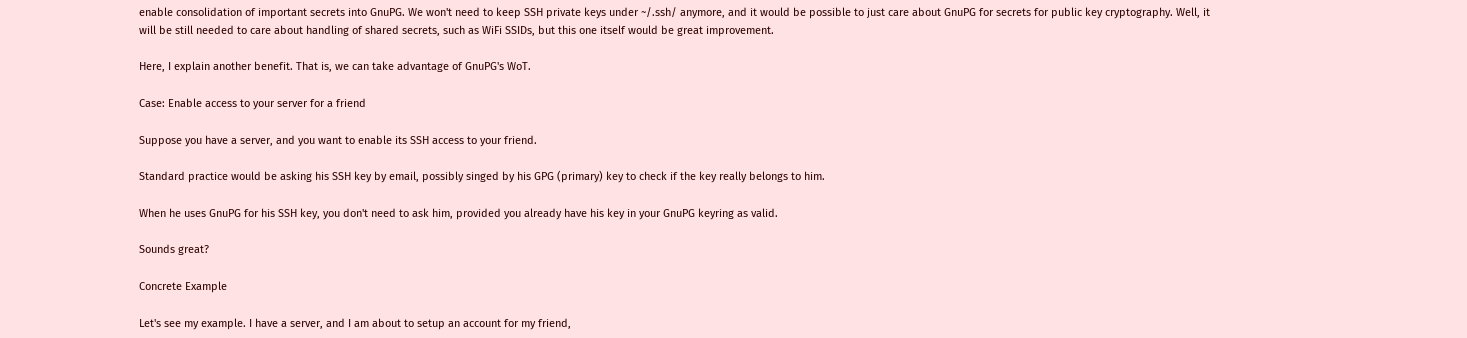enable consolidation of important secrets into GnuPG. We won't need to keep SSH private keys under ~/.ssh/ anymore, and it would be possible to just care about GnuPG for secrets for public key cryptography. Well, it will be still needed to care about handling of shared secrets, such as WiFi SSIDs, but this one itself would be great improvement.

Here, I explain another benefit. That is, we can take advantage of GnuPG's WoT.

Case: Enable access to your server for a friend

Suppose you have a server, and you want to enable its SSH access to your friend.

Standard practice would be asking his SSH key by email, possibly singed by his GPG (primary) key to check if the key really belongs to him.

When he uses GnuPG for his SSH key, you don't need to ask him, provided you already have his key in your GnuPG keyring as valid.

Sounds great?

Concrete Example

Let's see my example. I have a server, and I am about to setup an account for my friend,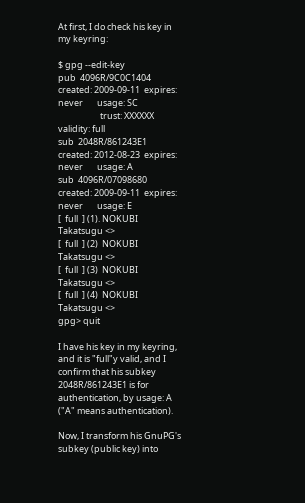At first, I do check his key in my keyring:

$ gpg --edit-key
pub  4096R/9C0C1404  created: 2009-09-11  expires: never       usage: SC
                     trust: XXXXXX        validity: full
sub  2048R/861243E1  created: 2012-08-23  expires: never       usage: A
sub  4096R/07098680  created: 2009-09-11  expires: never       usage: E
[  full  ] (1). NOKUBI Takatsugu <>
[  full  ] (2)  NOKUBI Takatsugu <>
[  full  ] (3)  NOKUBI Takatsugu <>
[  full  ] (4)  NOKUBI Takatsugu <>
gpg> quit

I have his key in my keyring, and it is "full"y valid, and I confirm that his subkey 2048R/861243E1 is for authentication, by usage: A ("A" means authentication).

Now, I transform his GnuPG's subkey (public key) into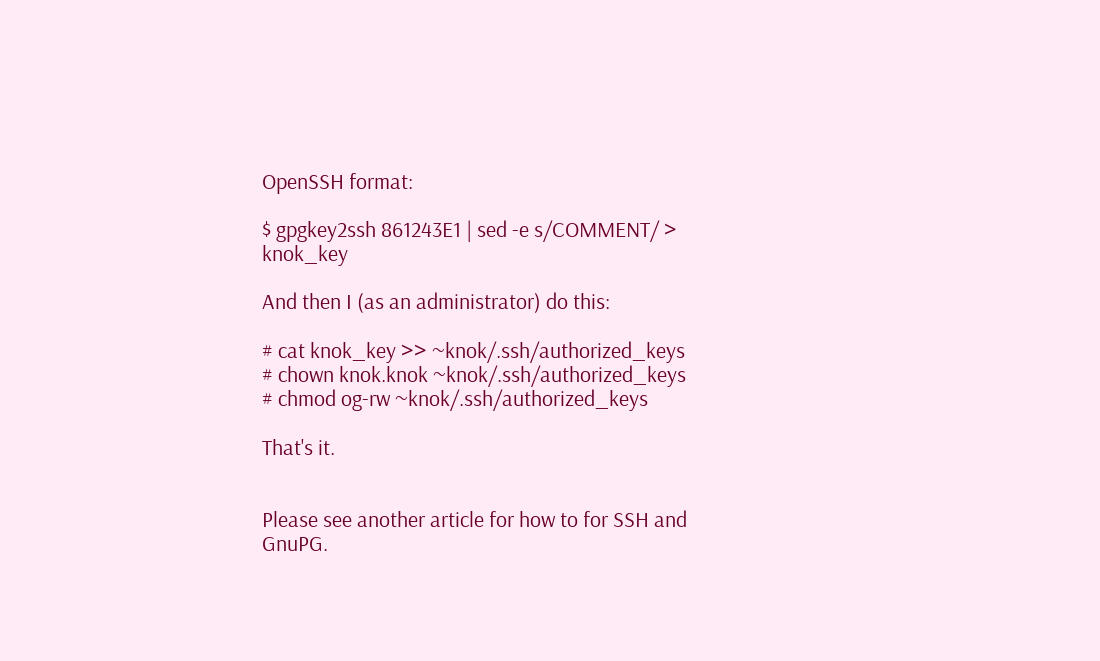OpenSSH format:

$ gpgkey2ssh 861243E1 | sed -e s/COMMENT/ > knok_key

And then I (as an administrator) do this:

# cat knok_key >> ~knok/.ssh/authorized_keys
# chown knok.knok ~knok/.ssh/authorized_keys
# chmod og-rw ~knok/.ssh/authorized_keys

That's it.


Please see another article for how to for SSH and GnuPG.